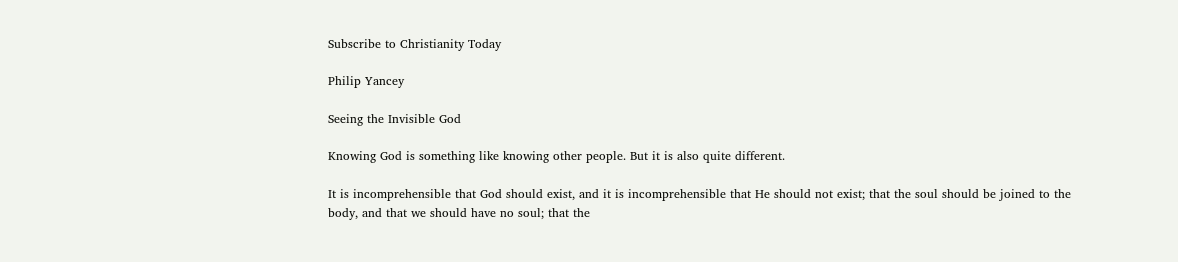Subscribe to Christianity Today

Philip Yancey

Seeing the Invisible God

Knowing God is something like knowing other people. But it is also quite different.

It is incomprehensible that God should exist, and it is incomprehensible that He should not exist; that the soul should be joined to the body, and that we should have no soul; that the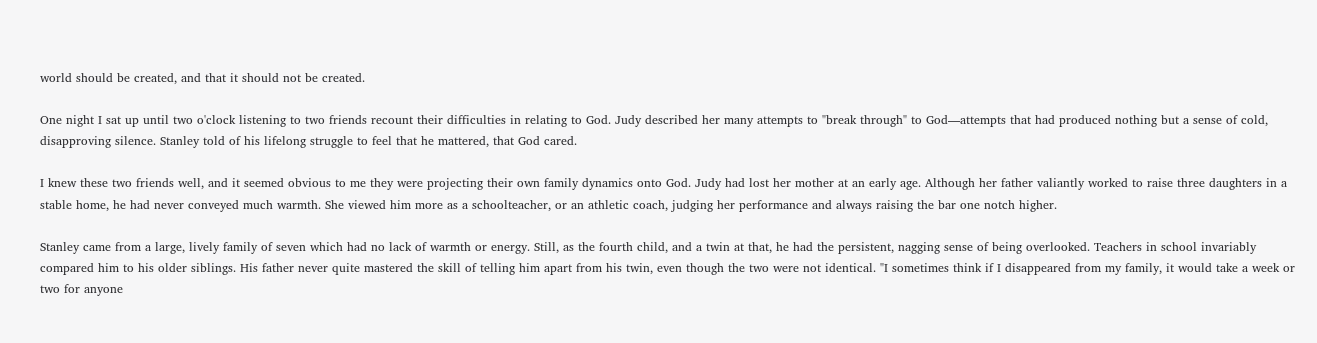world should be created, and that it should not be created.

One night I sat up until two o'clock listening to two friends recount their difficulties in relating to God. Judy described her many attempts to "break through" to God—attempts that had produced nothing but a sense of cold, disapproving silence. Stanley told of his lifelong struggle to feel that he mattered, that God cared.

I knew these two friends well, and it seemed obvious to me they were projecting their own family dynamics onto God. Judy had lost her mother at an early age. Although her father valiantly worked to raise three daughters in a stable home, he had never conveyed much warmth. She viewed him more as a schoolteacher, or an athletic coach, judging her performance and always raising the bar one notch higher.

Stanley came from a large, lively family of seven which had no lack of warmth or energy. Still, as the fourth child, and a twin at that, he had the persistent, nagging sense of being overlooked. Teachers in school invariably compared him to his older siblings. His father never quite mastered the skill of telling him apart from his twin, even though the two were not identical. "I sometimes think if I disappeared from my family, it would take a week or two for anyone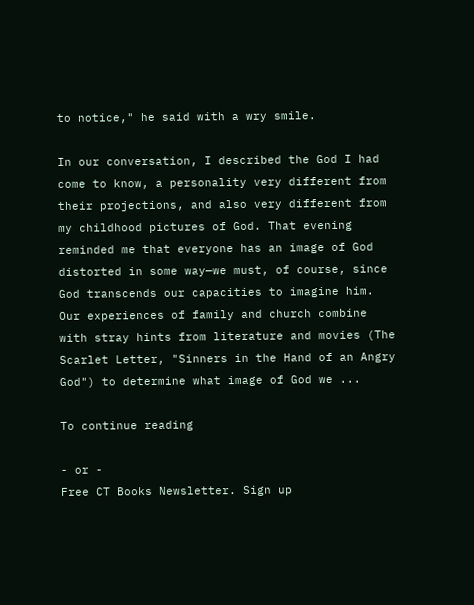to notice," he said with a wry smile.

In our conversation, I described the God I had come to know, a personality very different from their projections, and also very different from my childhood pictures of God. That evening reminded me that everyone has an image of God distorted in some way—we must, of course, since God transcends our capacities to imagine him. Our experiences of family and church combine with stray hints from literature and movies (The Scarlet Letter, "Sinners in the Hand of an Angry God") to determine what image of God we ...

To continue reading

- or -
Free CT Books Newsletter. Sign up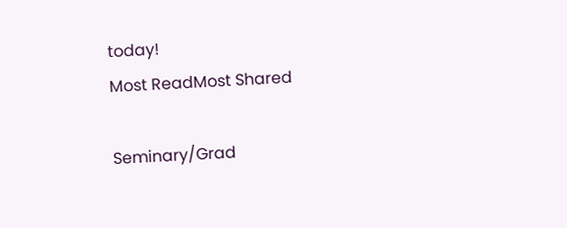today!
Most ReadMost Shared

Seminary/Grad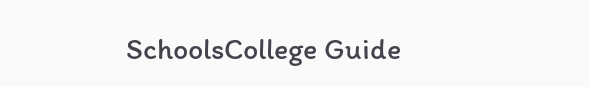SchoolsCollege Guide